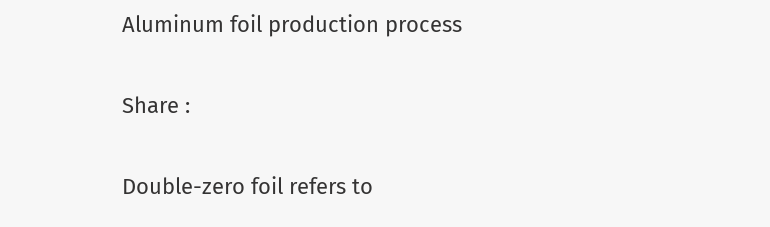Aluminum foil production process

Share :

Double-zero foil refers to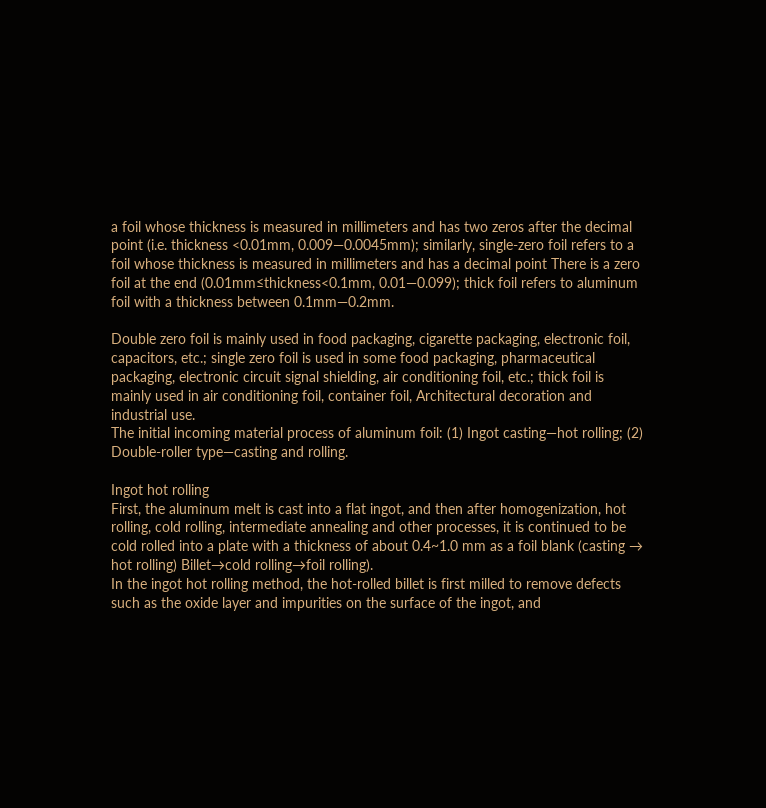a foil whose thickness is measured in millimeters and has two zeros after the decimal point (i.e. thickness <0.01mm, 0.009—0.0045mm); similarly, single-zero foil refers to a foil whose thickness is measured in millimeters and has a decimal point There is a zero foil at the end (0.01mm≤thickness<0.1mm, 0.01—0.099); thick foil refers to aluminum foil with a thickness between 0.1mm—0.2mm.

Double zero foil is mainly used in food packaging, cigarette packaging, electronic foil, capacitors, etc.; single zero foil is used in some food packaging, pharmaceutical packaging, electronic circuit signal shielding, air conditioning foil, etc.; thick foil is mainly used in air conditioning foil, container foil, Architectural decoration and industrial use.
The initial incoming material process of aluminum foil: (1) Ingot casting—hot rolling; (2) Double-roller type—casting and rolling.

Ingot hot rolling
First, the aluminum melt is cast into a flat ingot, and then after homogenization, hot rolling, cold rolling, intermediate annealing and other processes, it is continued to be cold rolled into a plate with a thickness of about 0.4~1.0 mm as a foil blank (casting → hot rolling) Billet→cold rolling→foil rolling).
In the ingot hot rolling method, the hot-rolled billet is first milled to remove defects such as the oxide layer and impurities on the surface of the ingot, and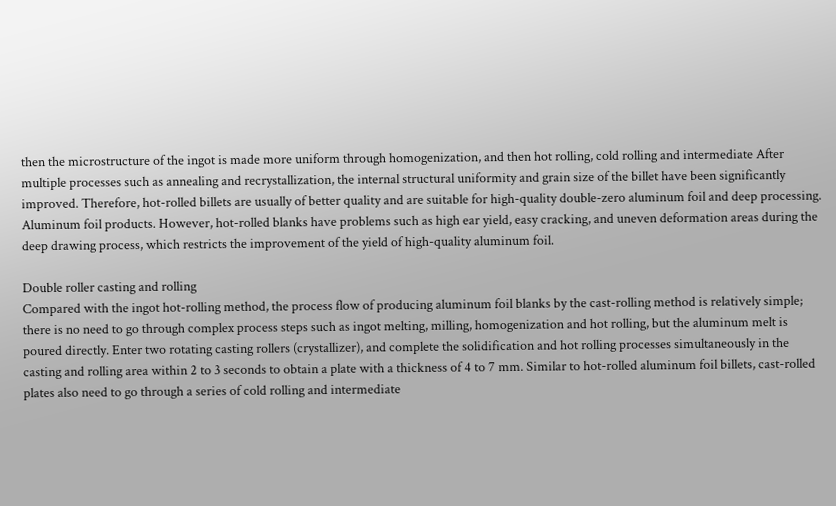then the microstructure of the ingot is made more uniform through homogenization, and then hot rolling, cold rolling and intermediate After multiple processes such as annealing and recrystallization, the internal structural uniformity and grain size of the billet have been significantly improved. Therefore, hot-rolled billets are usually of better quality and are suitable for high-quality double-zero aluminum foil and deep processing. Aluminum foil products. However, hot-rolled blanks have problems such as high ear yield, easy cracking, and uneven deformation areas during the deep drawing process, which restricts the improvement of the yield of high-quality aluminum foil.

Double roller casting and rolling
Compared with the ingot hot-rolling method, the process flow of producing aluminum foil blanks by the cast-rolling method is relatively simple; there is no need to go through complex process steps such as ingot melting, milling, homogenization and hot rolling, but the aluminum melt is poured directly. Enter two rotating casting rollers (crystallizer), and complete the solidification and hot rolling processes simultaneously in the casting and rolling area within 2 to 3 seconds to obtain a plate with a thickness of 4 to 7 mm. Similar to hot-rolled aluminum foil billets, cast-rolled plates also need to go through a series of cold rolling and intermediate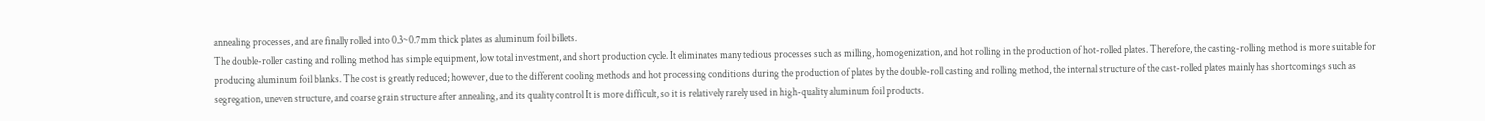annealing processes, and are finally rolled into 0.3~0.7mm thick plates as aluminum foil billets.
The double-roller casting and rolling method has simple equipment, low total investment, and short production cycle. It eliminates many tedious processes such as milling, homogenization, and hot rolling in the production of hot-rolled plates. Therefore, the casting-rolling method is more suitable for producing aluminum foil blanks. The cost is greatly reduced; however, due to the different cooling methods and hot processing conditions during the production of plates by the double-roll casting and rolling method, the internal structure of the cast-rolled plates mainly has shortcomings such as segregation, uneven structure, and coarse grain structure after annealing, and its quality control It is more difficult, so it is relatively rarely used in high-quality aluminum foil products.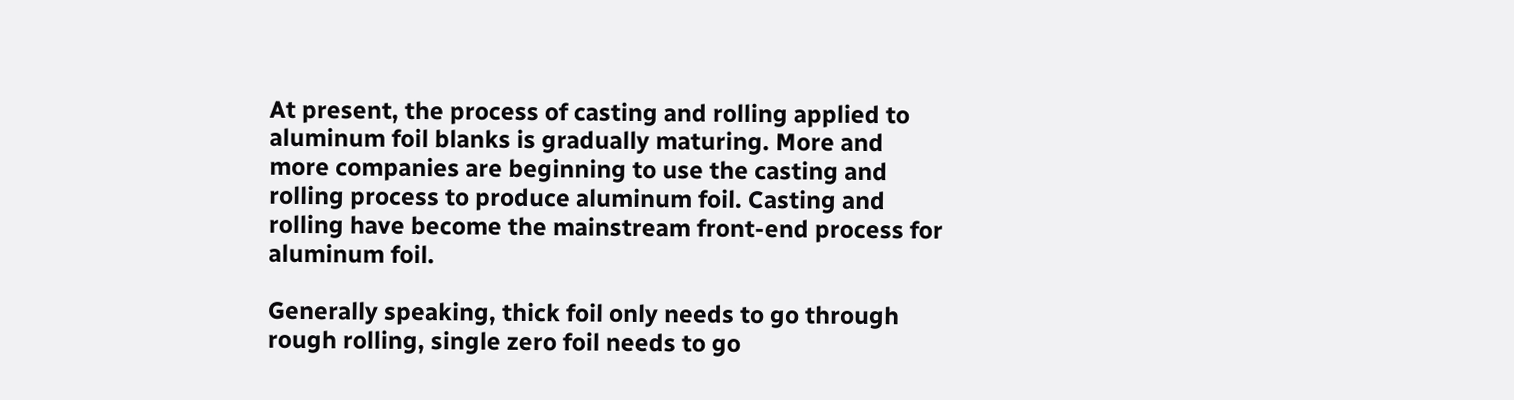At present, the process of casting and rolling applied to aluminum foil blanks is gradually maturing. More and more companies are beginning to use the casting and rolling process to produce aluminum foil. Casting and rolling have become the mainstream front-end process for aluminum foil.

Generally speaking, thick foil only needs to go through rough rolling, single zero foil needs to go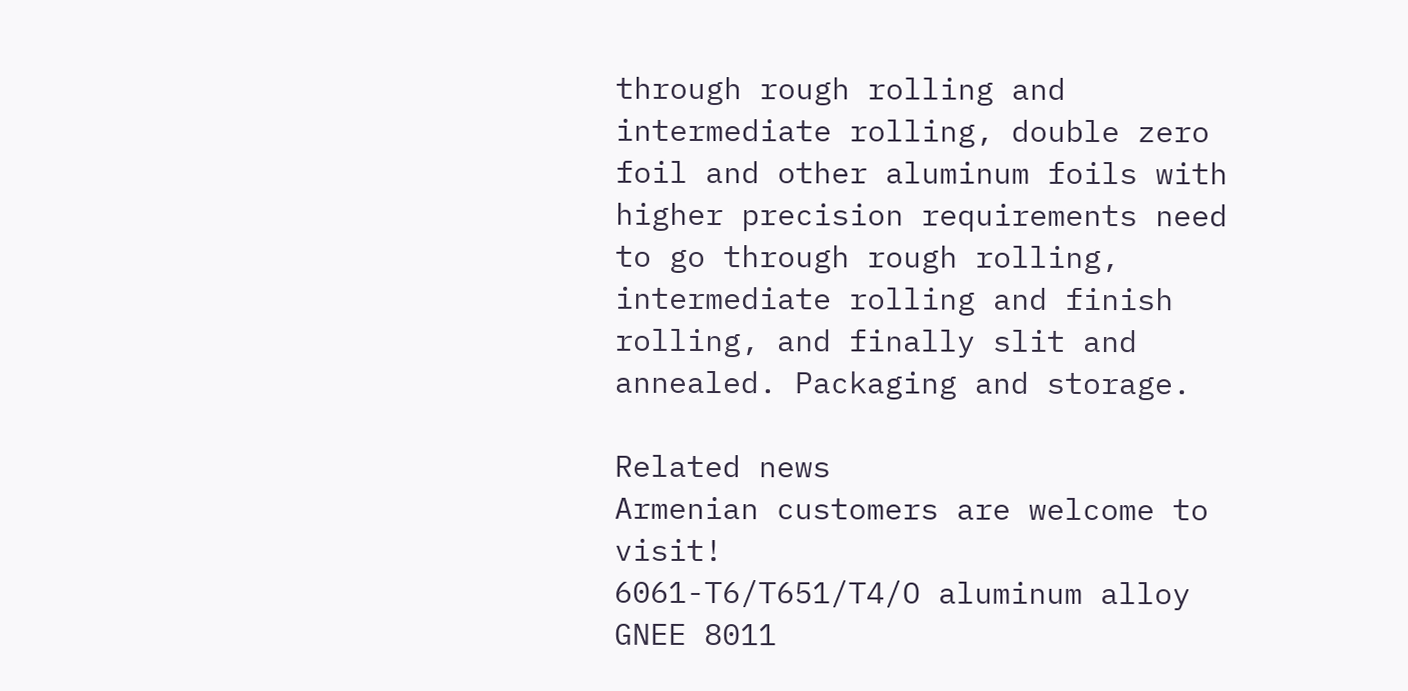through rough rolling and intermediate rolling, double zero foil and other aluminum foils with higher precision requirements need to go through rough rolling, intermediate rolling and finish rolling, and finally slit and annealed. Packaging and storage.

Related news
Armenian customers are welcome to visit!
6061-T6/T651/T4/O aluminum alloy
GNEE 8011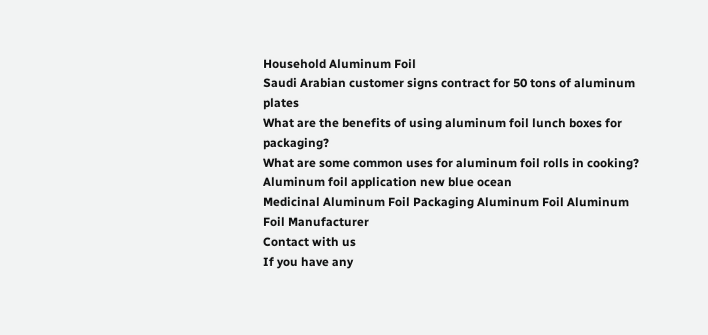Household Aluminum Foil
Saudi Arabian customer signs contract for 50 tons of aluminum plates
What are the benefits of using aluminum foil lunch boxes for packaging?
What are some common uses for aluminum foil rolls in cooking?
Aluminum foil application new blue ocean
Medicinal Aluminum Foil Packaging Aluminum Foil Aluminum Foil Manufacturer
Contact with us
If you have any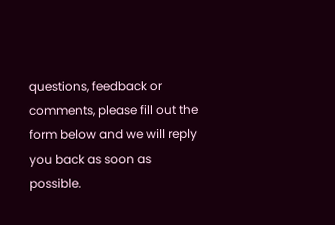questions, feedback or comments, please fill out the form below and we will reply you back as soon as possible.